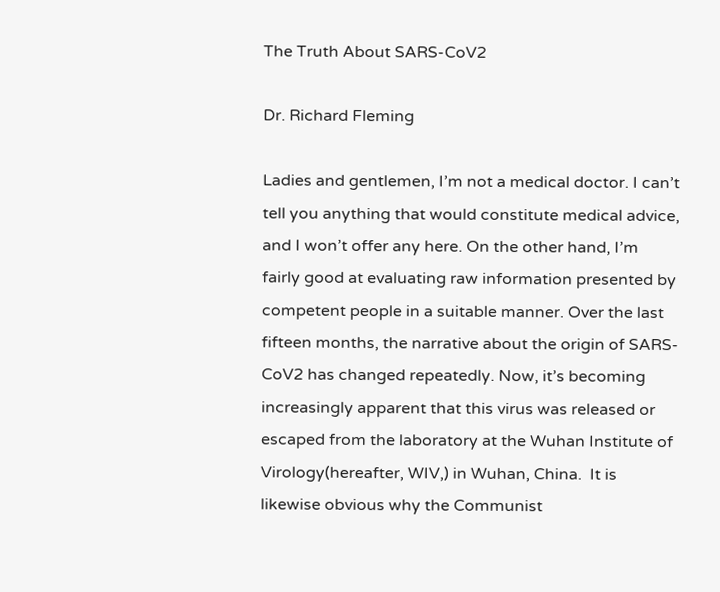The Truth About SARS-CoV2

Dr. Richard Fleming

Ladies and gentlemen, I’m not a medical doctor. I can’t tell you anything that would constitute medical advice, and I won’t offer any here. On the other hand, I’m fairly good at evaluating raw information presented by competent people in a suitable manner. Over the last fifteen months, the narrative about the origin of SARS-CoV2 has changed repeatedly. Now, it’s becoming increasingly apparent that this virus was released or escaped from the laboratory at the Wuhan Institute of Virology(hereafter, WIV,) in Wuhan, China.  It is likewise obvious why the Communist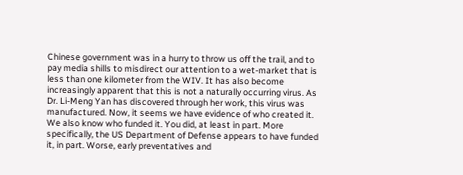Chinese government was in a hurry to throw us off the trail, and to pay media shills to misdirect our attention to a wet-market that is less than one kilometer from the WIV. It has also become increasingly apparent that this is not a naturally occurring virus. As Dr. Li-Meng Yan has discovered through her work, this virus was manufactured. Now, it seems we have evidence of who created it. We also know who funded it. You did, at least in part. More specifically, the US Department of Defense appears to have funded it, in part. Worse, early preventatives and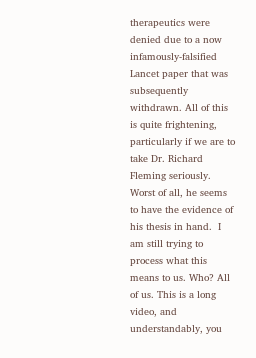therapeutics were denied due to a now infamously-falsified Lancet paper that was subsequently withdrawn. All of this is quite frightening, particularly if we are to take Dr. Richard Fleming seriously. Worst of all, he seems to have the evidence of his thesis in hand.  I am still trying to process what this means to us. Who? All of us. This is a long video, and understandably, you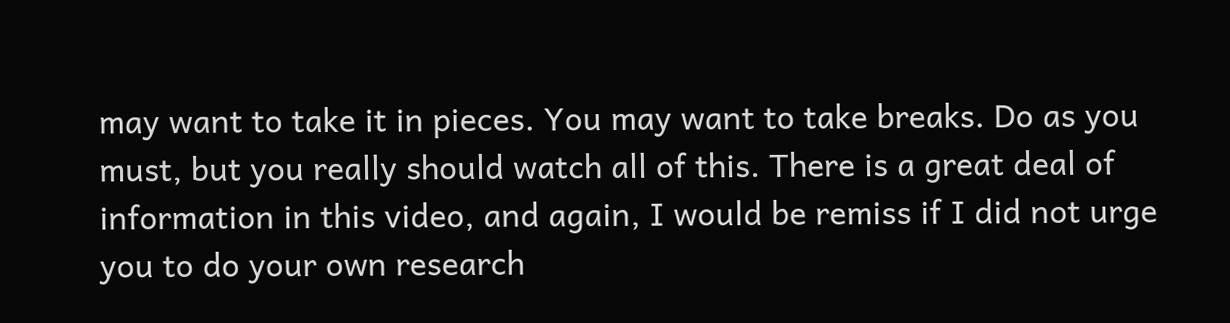may want to take it in pieces. You may want to take breaks. Do as you must, but you really should watch all of this. There is a great deal of information in this video, and again, I would be remiss if I did not urge you to do your own research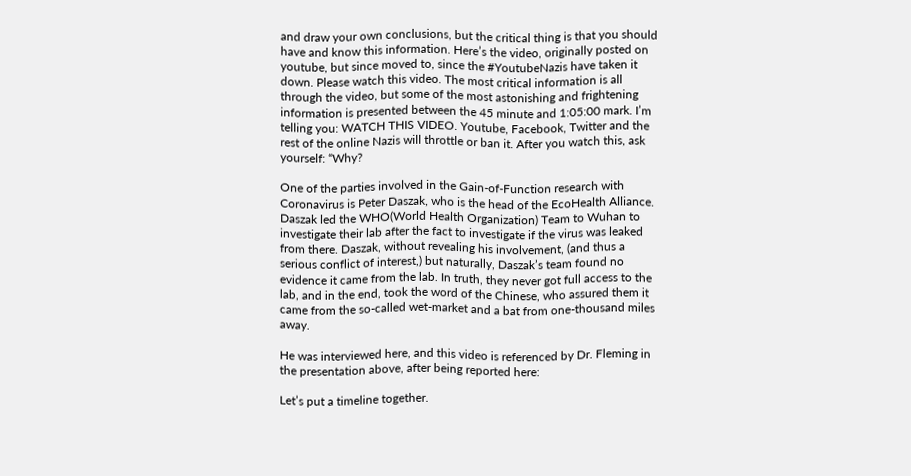and draw your own conclusions, but the critical thing is that you should have and know this information. Here’s the video, originally posted on youtube, but since moved to, since the #YoutubeNazis have taken it down. Please watch this video. The most critical information is all through the video, but some of the most astonishing and frightening information is presented between the 45 minute and 1:05:00 mark. I’m telling you: WATCH THIS VIDEO. Youtube, Facebook, Twitter and the rest of the online Nazis will throttle or ban it. After you watch this, ask yourself: “Why?

One of the parties involved in the Gain-of-Function research with Coronavirus is Peter Daszak, who is the head of the EcoHealth Alliance. Daszak led the WHO(World Health Organization) Team to Wuhan to investigate their lab after the fact to investigate if the virus was leaked from there. Daszak, without revealing his involvement, (and thus a serious conflict of interest,) but naturally, Daszak’s team found no evidence it came from the lab. In truth, they never got full access to the lab, and in the end, took the word of the Chinese, who assured them it came from the so-called wet-market and a bat from one-thousand miles away.

He was interviewed here, and this video is referenced by Dr. Fleming in the presentation above, after being reported here:

Let’s put a timeline together.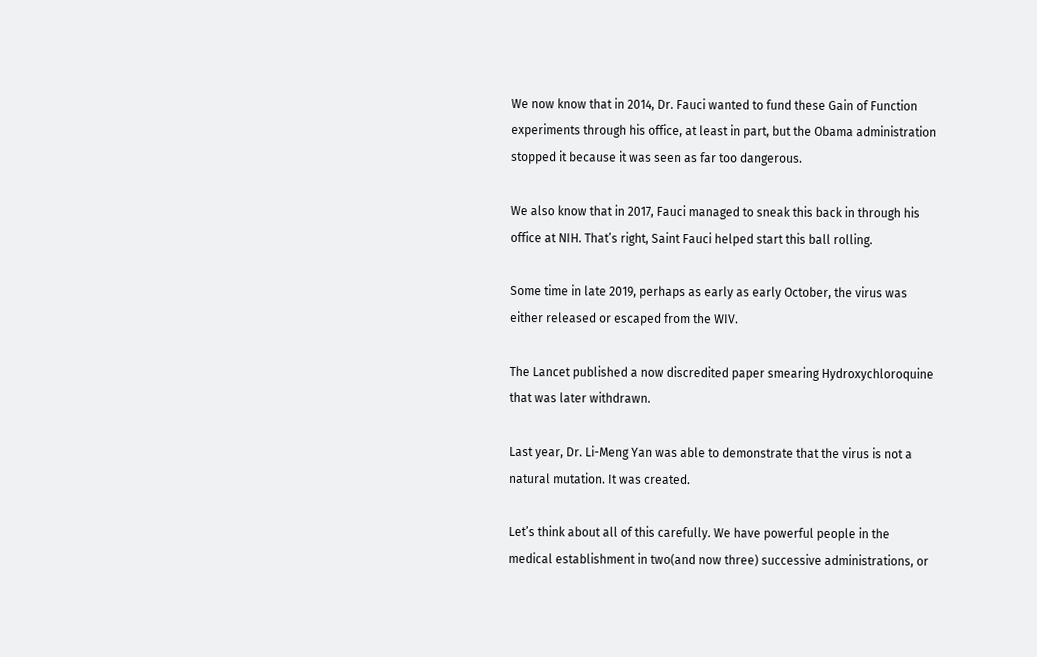We now know that in 2014, Dr. Fauci wanted to fund these Gain of Function experiments through his office, at least in part, but the Obama administration stopped it because it was seen as far too dangerous.

We also know that in 2017, Fauci managed to sneak this back in through his office at NIH. That’s right, Saint Fauci helped start this ball rolling.

Some time in late 2019, perhaps as early as early October, the virus was either released or escaped from the WIV.

The Lancet published a now discredited paper smearing Hydroxychloroquine that was later withdrawn.

Last year, Dr. Li-Meng Yan was able to demonstrate that the virus is not a natural mutation. It was created.

Let’s think about all of this carefully. We have powerful people in the medical establishment in two(and now three) successive administrations, or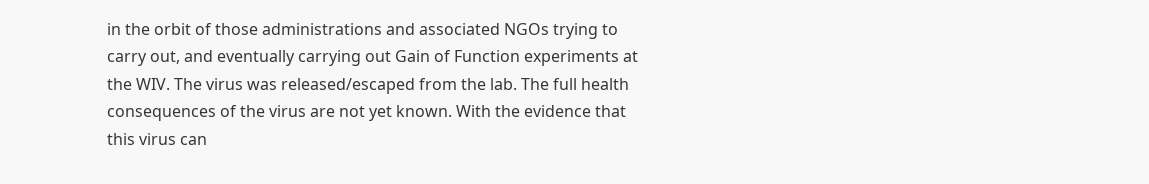in the orbit of those administrations and associated NGOs trying to carry out, and eventually carrying out Gain of Function experiments at the WIV. The virus was released/escaped from the lab. The full health consequences of the virus are not yet known. With the evidence that this virus can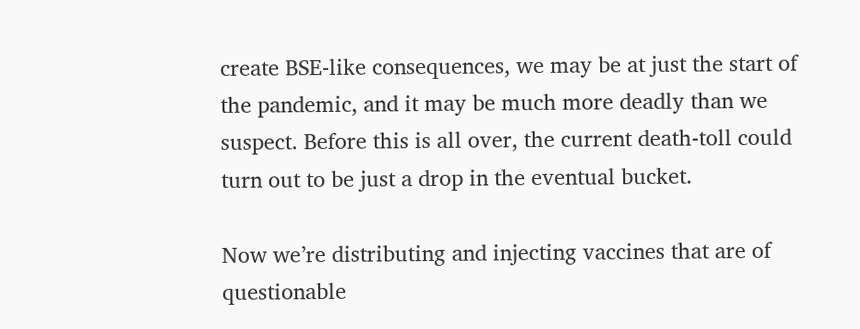create BSE-like consequences, we may be at just the start of the pandemic, and it may be much more deadly than we suspect. Before this is all over, the current death-toll could turn out to be just a drop in the eventual bucket.

Now we’re distributing and injecting vaccines that are of questionable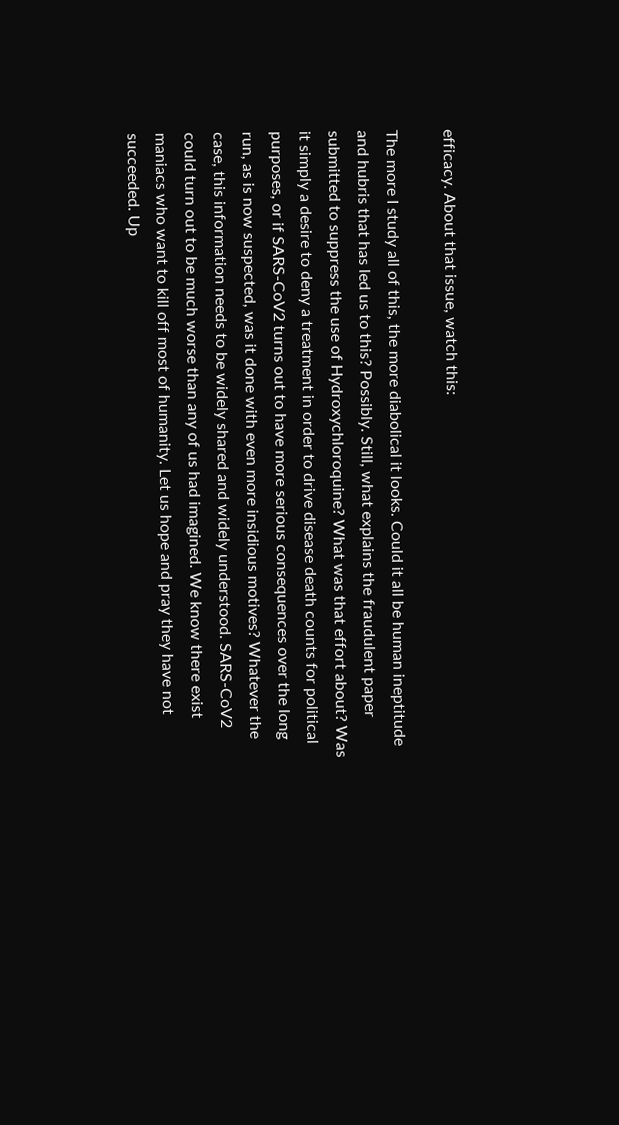efficacy. About that issue, watch this:

The more I study all of this, the more diabolical it looks. Could it all be human ineptitude and hubris that has led us to this? Possibly. Still, what explains the fraudulent paper submitted to suppress the use of Hydroxychloroquine? What was that effort about? Was it simply a desire to deny a treatment in order to drive disease death counts for political purposes, or if SARS-CoV2 turns out to have more serious consequences over the long run, as is now suspected, was it done with even more insidious motives? Whatever the case, this information needs to be widely shared and widely understood. SARS-CoV2 could turn out to be much worse than any of us had imagined. We know there exist maniacs who want to kill off most of humanity. Let us hope and pray they have not succeeded. Up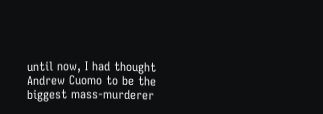until now, I had thought Andrew Cuomo to be the biggest mass-murderer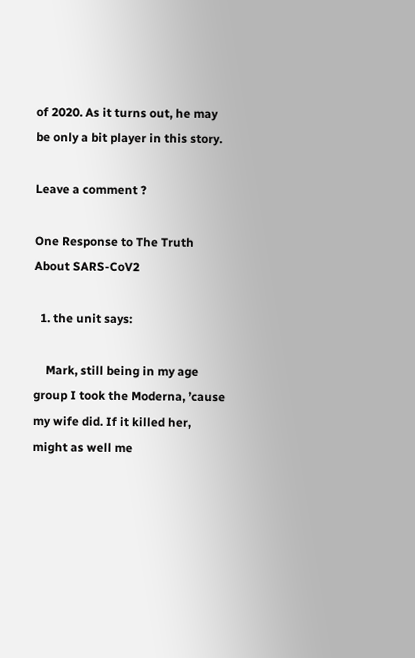of 2020. As it turns out, he may be only a bit player in this story.

Leave a comment ?

One Response to The Truth About SARS-CoV2

  1. the unit says:

    Mark, still being in my age group I took the Moderna, ’cause my wife did. If it killed her, might as well me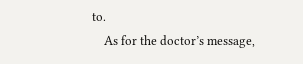to.
    As for the doctor’s message,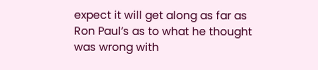expect it will get along as far as Ron Paul’s as to what he thought was wrong with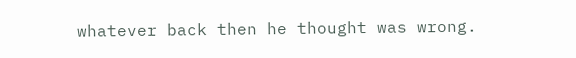whatever back then he thought was wrong.